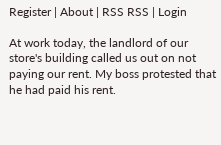Register | About | RSS RSS | Login

At work today, the landlord of our store's building called us out on not paying our rent. My boss protested that he had paid his rent.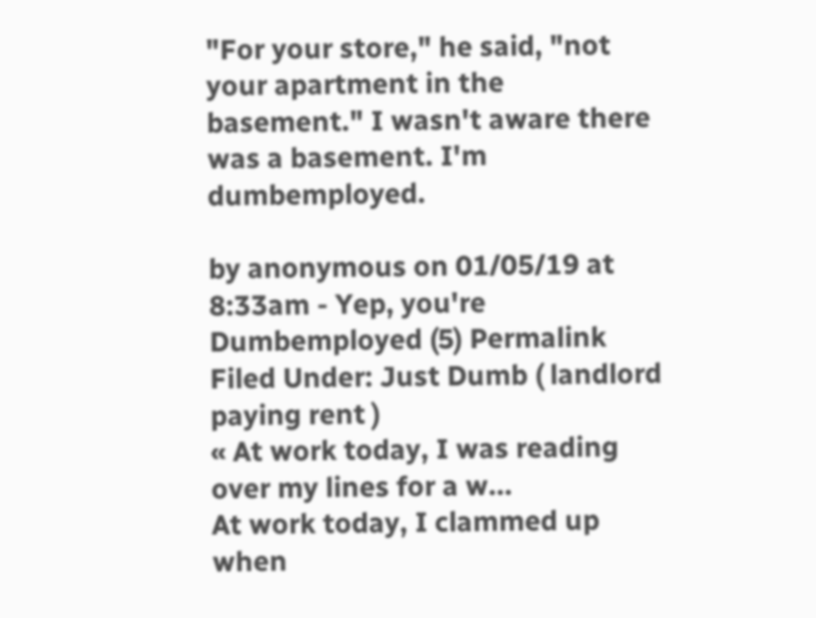"For your store," he said, "not your apartment in the basement." I wasn't aware there was a basement. I'm dumbemployed.

by anonymous on 01/05/19 at 8:33am - Yep, you're Dumbemployed (5) Permalink
Filed Under: Just Dumb ( landlord paying rent )
« At work today, I was reading over my lines for a w...
At work today, I clammed up when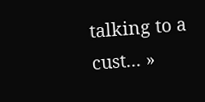talking to a cust... »